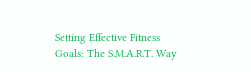Setting Effective Fitness Goals: The S.M.A.R.T. Way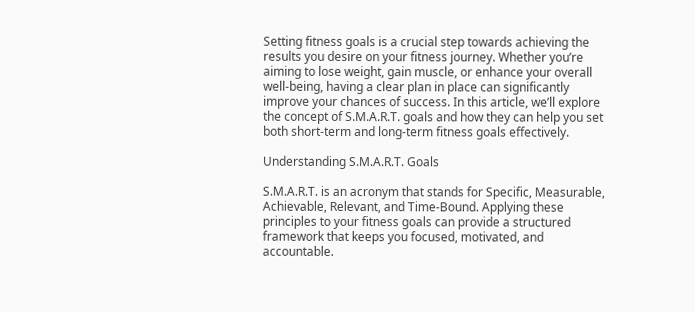Setting fitness goals is a crucial step towards achieving the results you desire on your fitness journey. Whether you’re aiming to lose weight, gain muscle, or enhance your overall well-being, having a clear plan in place can significantly improve your chances of success. In this article, we’ll explore the concept of S.M.A.R.T. goals and how they can help you set both short-term and long-term fitness goals effectively.

Understanding S.M.A.R.T. Goals

S.M.A.R.T. is an acronym that stands for Specific, Measurable, Achievable, Relevant, and Time-Bound. Applying these principles to your fitness goals can provide a structured framework that keeps you focused, motivated, and accountable.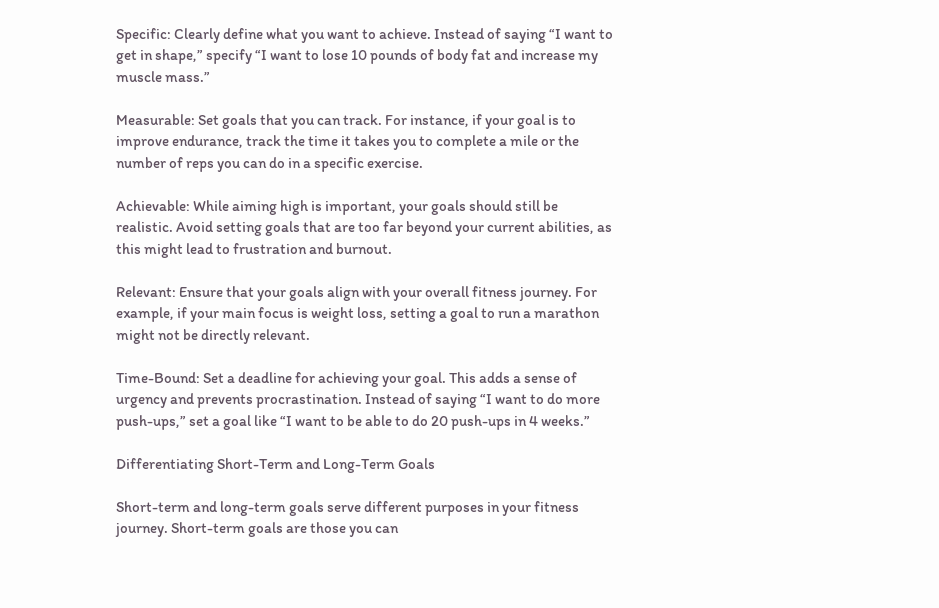Specific: Clearly define what you want to achieve. Instead of saying “I want to get in shape,” specify “I want to lose 10 pounds of body fat and increase my muscle mass.”

Measurable: Set goals that you can track. For instance, if your goal is to improve endurance, track the time it takes you to complete a mile or the number of reps you can do in a specific exercise.

Achievable: While aiming high is important, your goals should still be realistic. Avoid setting goals that are too far beyond your current abilities, as this might lead to frustration and burnout.

Relevant: Ensure that your goals align with your overall fitness journey. For example, if your main focus is weight loss, setting a goal to run a marathon might not be directly relevant.

Time-Bound: Set a deadline for achieving your goal. This adds a sense of urgency and prevents procrastination. Instead of saying “I want to do more push-ups,” set a goal like “I want to be able to do 20 push-ups in 4 weeks.”

Differentiating Short-Term and Long-Term Goals

Short-term and long-term goals serve different purposes in your fitness journey. Short-term goals are those you can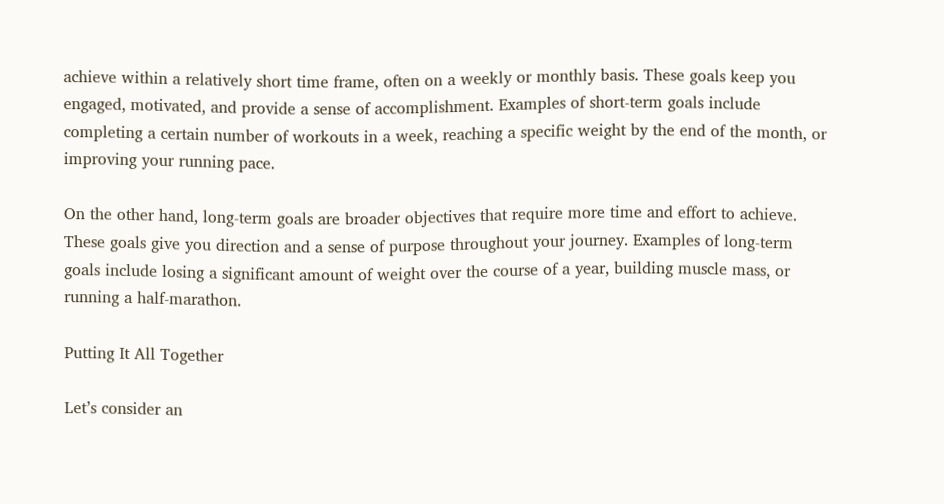achieve within a relatively short time frame, often on a weekly or monthly basis. These goals keep you engaged, motivated, and provide a sense of accomplishment. Examples of short-term goals include completing a certain number of workouts in a week, reaching a specific weight by the end of the month, or improving your running pace.

On the other hand, long-term goals are broader objectives that require more time and effort to achieve. These goals give you direction and a sense of purpose throughout your journey. Examples of long-term goals include losing a significant amount of weight over the course of a year, building muscle mass, or running a half-marathon.

Putting It All Together

Let’s consider an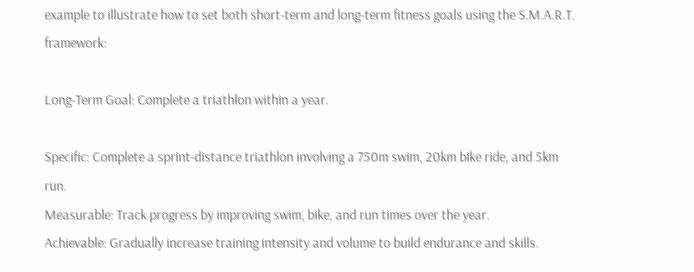example to illustrate how to set both short-term and long-term fitness goals using the S.M.A.R.T. framework:

Long-Term Goal: Complete a triathlon within a year.

Specific: Complete a sprint-distance triathlon involving a 750m swim, 20km bike ride, and 5km run.
Measurable: Track progress by improving swim, bike, and run times over the year.
Achievable: Gradually increase training intensity and volume to build endurance and skills.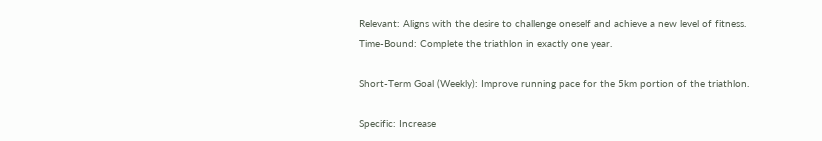Relevant: Aligns with the desire to challenge oneself and achieve a new level of fitness.
Time-Bound: Complete the triathlon in exactly one year.

Short-Term Goal (Weekly): Improve running pace for the 5km portion of the triathlon.

Specific: Increase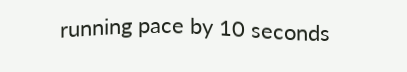running pace by 10 seconds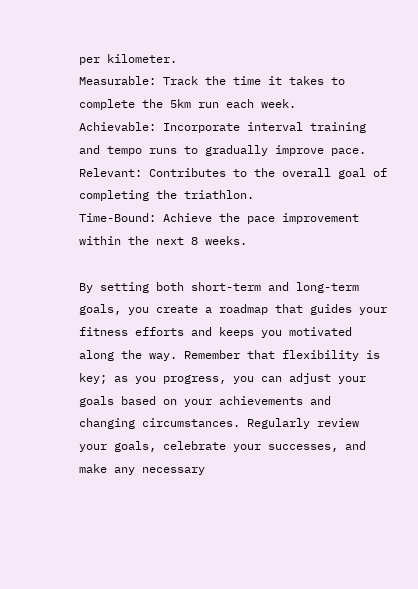per kilometer.
Measurable: Track the time it takes to complete the 5km run each week.
Achievable: Incorporate interval training and tempo runs to gradually improve pace.
Relevant: Contributes to the overall goal of completing the triathlon.
Time-Bound: Achieve the pace improvement within the next 8 weeks.

By setting both short-term and long-term goals, you create a roadmap that guides your fitness efforts and keeps you motivated along the way. Remember that flexibility is key; as you progress, you can adjust your goals based on your achievements and changing circumstances. Regularly review your goals, celebrate your successes, and make any necessary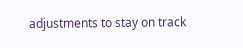adjustments to stay on track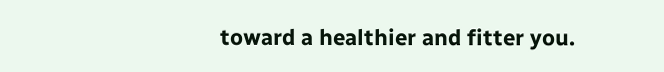toward a healthier and fitter you.